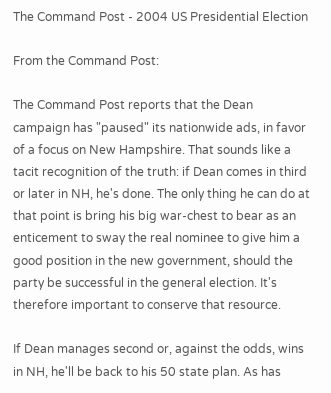The Command Post - 2004 US Presidential Election

From the Command Post:

The Command Post reports that the Dean campaign has "paused" its nationwide ads, in favor of a focus on New Hampshire. That sounds like a tacit recognition of the truth: if Dean comes in third or later in NH, he's done. The only thing he can do at that point is bring his big war-chest to bear as an enticement to sway the real nominee to give him a good position in the new government, should the party be successful in the general election. It's therefore important to conserve that resource.

If Dean manages second or, against the odds, wins in NH, he'll be back to his 50 state plan. As has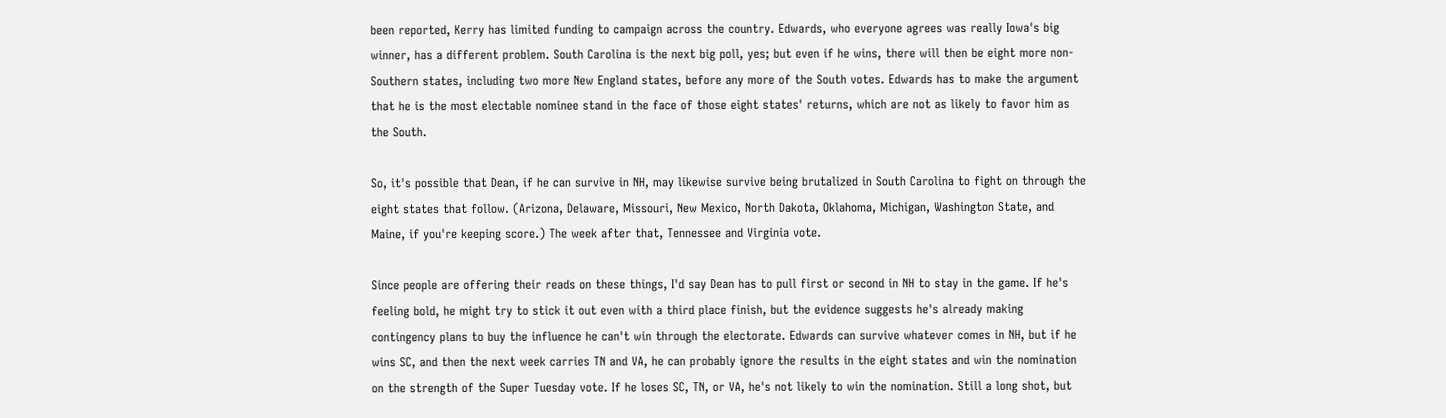been reported, Kerry has limited funding to campaign across the country. Edwards, who everyone agrees was really Iowa's big winner, has a different problem. South Carolina is the next big poll, yes; but even if he wins, there will then be eight more non-Southern states, including two more New England states, before any more of the South votes. Edwards has to make the argument that he is the most electable nominee stand in the face of those eight states' returns, which are not as likely to favor him as the South.

So, it's possible that Dean, if he can survive in NH, may likewise survive being brutalized in South Carolina to fight on through the eight states that follow. (Arizona, Delaware, Missouri, New Mexico, North Dakota, Oklahoma, Michigan, Washington State, and Maine, if you're keeping score.) The week after that, Tennessee and Virginia vote.

Since people are offering their reads on these things, I'd say Dean has to pull first or second in NH to stay in the game. If he's feeling bold, he might try to stick it out even with a third place finish, but the evidence suggests he's already making contingency plans to buy the influence he can't win through the electorate. Edwards can survive whatever comes in NH, but if he wins SC, and then the next week carries TN and VA, he can probably ignore the results in the eight states and win the nomination on the strength of the Super Tuesday vote. If he loses SC, TN, or VA, he's not likely to win the nomination. Still a long shot, but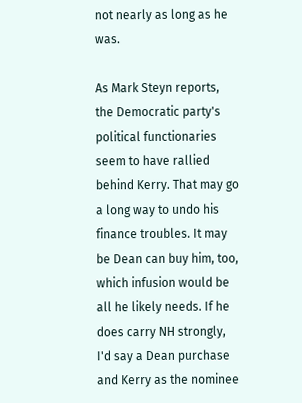not nearly as long as he was.

As Mark Steyn reports, the Democratic party's political functionaries seem to have rallied behind Kerry. That may go a long way to undo his finance troubles. It may be Dean can buy him, too, which infusion would be all he likely needs. If he does carry NH strongly, I'd say a Dean purchase and Kerry as the nominee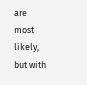are most likely, but with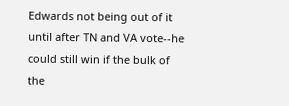Edwards not being out of it until after TN and VA vote--he could still win if the bulk of the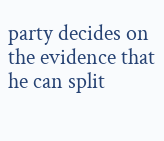party decides on the evidence that he can split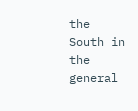the South in the general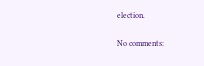election.

No comments: